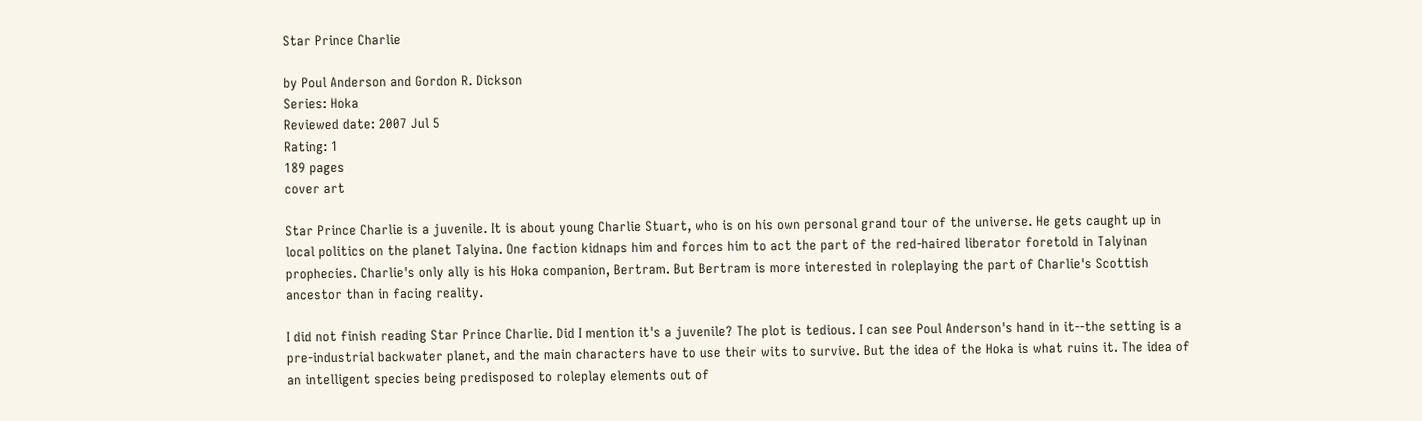Star Prince Charlie

by Poul Anderson and Gordon R. Dickson
Series: Hoka
Reviewed date: 2007 Jul 5
Rating: 1
189 pages
cover art

Star Prince Charlie is a juvenile. It is about young Charlie Stuart, who is on his own personal grand tour of the universe. He gets caught up in local politics on the planet Talyina. One faction kidnaps him and forces him to act the part of the red-haired liberator foretold in Talyinan prophecies. Charlie's only ally is his Hoka companion, Bertram. But Bertram is more interested in roleplaying the part of Charlie's Scottish ancestor than in facing reality.

I did not finish reading Star Prince Charlie. Did I mention it's a juvenile? The plot is tedious. I can see Poul Anderson's hand in it--the setting is a pre-industrial backwater planet, and the main characters have to use their wits to survive. But the idea of the Hoka is what ruins it. The idea of an intelligent species being predisposed to roleplay elements out of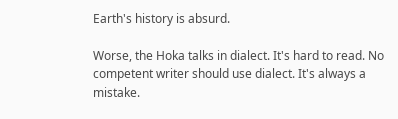Earth's history is absurd.

Worse, the Hoka talks in dialect. It's hard to read. No competent writer should use dialect. It's always a mistake.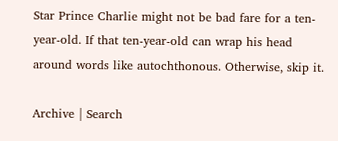Star Prince Charlie might not be bad fare for a ten-year-old. If that ten-year-old can wrap his head around words like autochthonous. Otherwise, skip it.

Archive | Search